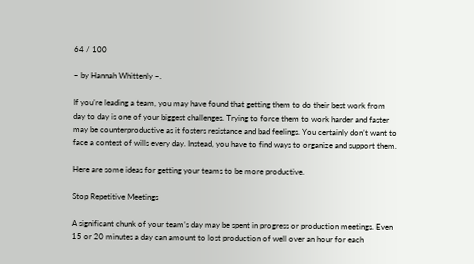64 / 100

~ by Hannah Whittenly ~.

If you’re leading a team, you may have found that getting them to do their best work from day to day is one of your biggest challenges. Trying to force them to work harder and faster may be counterproductive as it fosters resistance and bad feelings. You certainly don’t want to face a contest of wills every day. Instead, you have to find ways to organize and support them.

Here are some ideas for getting your teams to be more productive.

Stop Repetitive Meetings

A significant chunk of your team’s day may be spent in progress or production meetings. Even 15 or 20 minutes a day can amount to lost production of well over an hour for each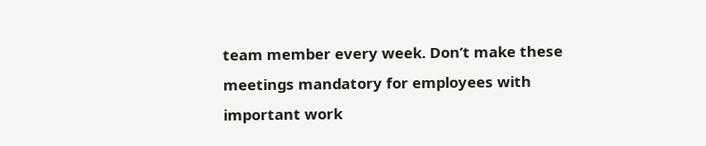team member every week. Don’t make these meetings mandatory for employees with important work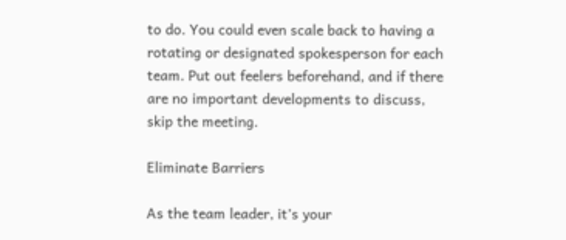to do. You could even scale back to having a rotating or designated spokesperson for each team. Put out feelers beforehand, and if there are no important developments to discuss, skip the meeting.

Eliminate Barriers

As the team leader, it’s your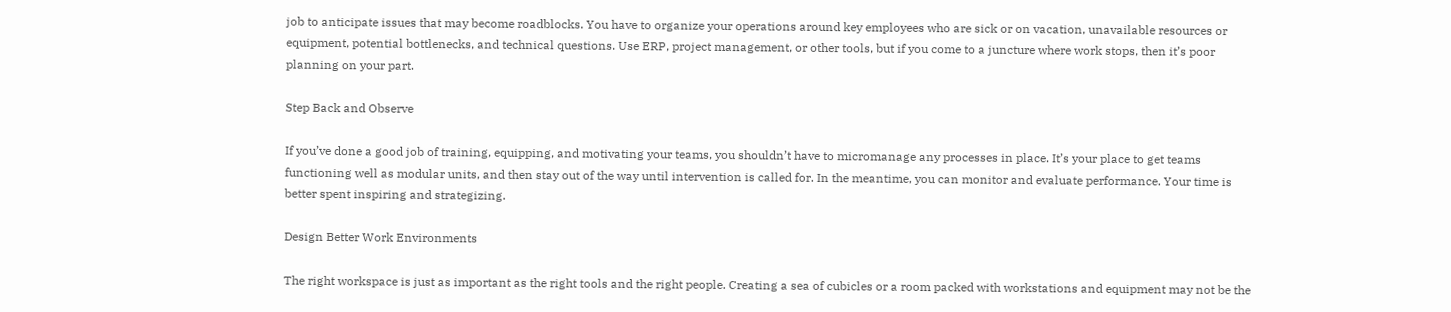job to anticipate issues that may become roadblocks. You have to organize your operations around key employees who are sick or on vacation, unavailable resources or equipment, potential bottlenecks, and technical questions. Use ERP, project management, or other tools, but if you come to a juncture where work stops, then it’s poor planning on your part.

Step Back and Observe

If you’ve done a good job of training, equipping, and motivating your teams, you shouldn’t have to micromanage any processes in place. It’s your place to get teams functioning well as modular units, and then stay out of the way until intervention is called for. In the meantime, you can monitor and evaluate performance. Your time is better spent inspiring and strategizing.

Design Better Work Environments

The right workspace is just as important as the right tools and the right people. Creating a sea of cubicles or a room packed with workstations and equipment may not be the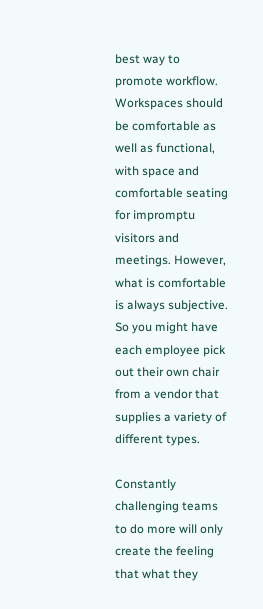best way to promote workflow. Workspaces should be comfortable as well as functional, with space and comfortable seating for impromptu visitors and meetings. However, what is comfortable is always subjective. So you might have each employee pick out their own chair from a vendor that supplies a variety of different types.

Constantly challenging teams to do more will only create the feeling that what they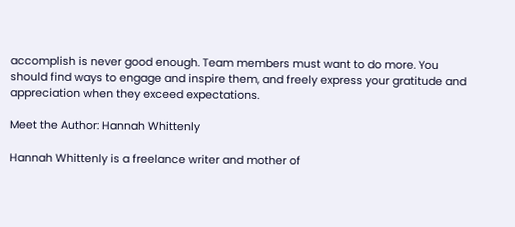accomplish is never good enough. Team members must want to do more. You should find ways to engage and inspire them, and freely express your gratitude and appreciation when they exceed expectations.

Meet the Author: Hannah Whittenly

Hannah Whittenly is a freelance writer and mother of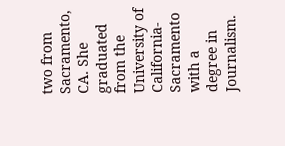two from Sacramento, CA. She graduated from the University of California-Sacramento with a degree in Journalism.